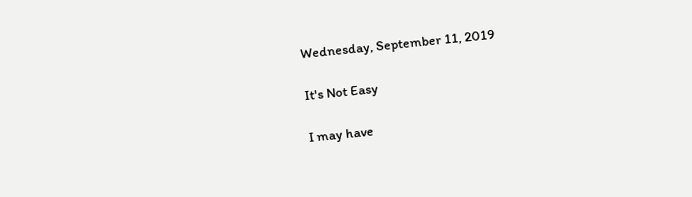Wednesday, September 11, 2019

It's Not Easy

I may have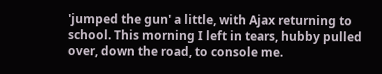'jumped the gun' a little, with Ajax returning to school. This morning I left in tears, hubby pulled over, down the road, to console me.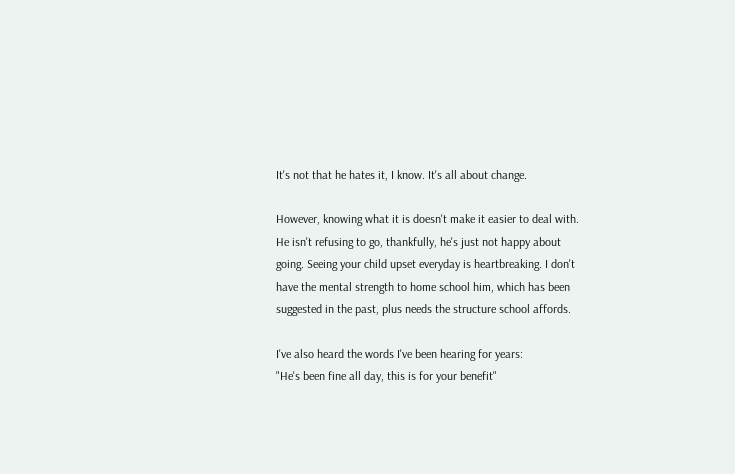It's not that he hates it, I know. It's all about change.

However, knowing what it is doesn't make it easier to deal with. He isn't refusing to go, thankfully, he's just not happy about going. Seeing your child upset everyday is heartbreaking. I don't have the mental strength to home school him, which has been suggested in the past, plus needs the structure school affords.

I've also heard the words I've been hearing for years:
"He's been fine all day, this is for your benefit"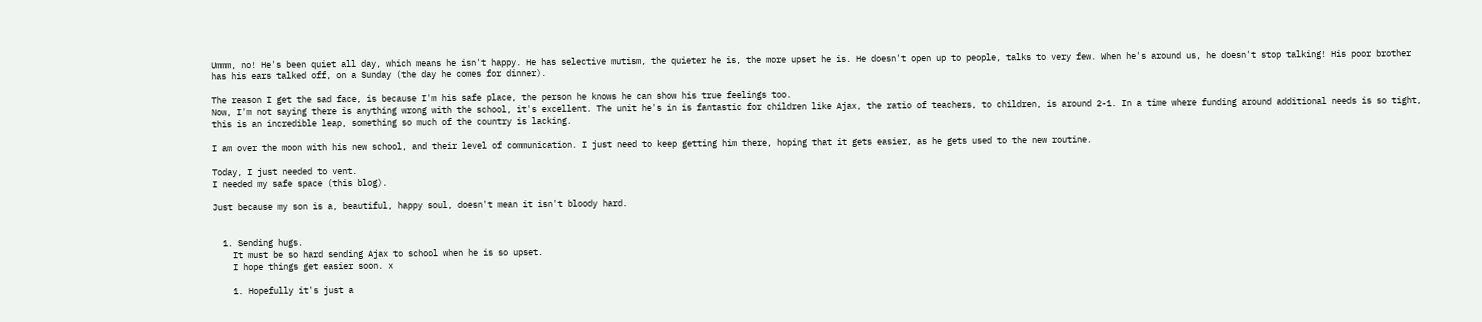Ummm, no! He's been quiet all day, which means he isn't happy. He has selective mutism, the quieter he is, the more upset he is. He doesn't open up to people, talks to very few. When he's around us, he doesn't stop talking! His poor brother has his ears talked off, on a Sunday (the day he comes for dinner).

The reason I get the sad face, is because I'm his safe place, the person he knows he can show his true feelings too.
Now, I'm not saying there is anything wrong with the school, it's excellent. The unit he's in is fantastic for children like Ajax, the ratio of teachers, to children, is around 2-1. In a time where funding around additional needs is so tight, this is an incredible leap, something so much of the country is lacking.

I am over the moon with his new school, and their level of communication. I just need to keep getting him there, hoping that it gets easier, as he gets used to the new routine.

Today, I just needed to vent.
I needed my safe space (this blog).

Just because my son is a, beautiful, happy soul, doesn't mean it isn't bloody hard.


  1. Sending hugs.
    It must be so hard sending Ajax to school when he is so upset.
    I hope things get easier soon. x

    1. Hopefully it's just a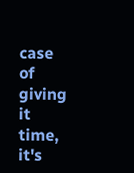case of giving it time, it's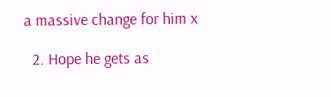a massive change for him x

  2. Hope he gets as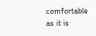comfortable as it is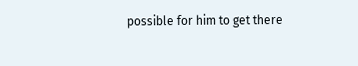possible for him to get there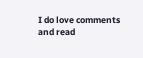I do love comments and read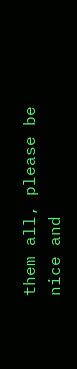them all, please be nice and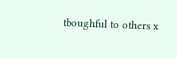tboughful to others x